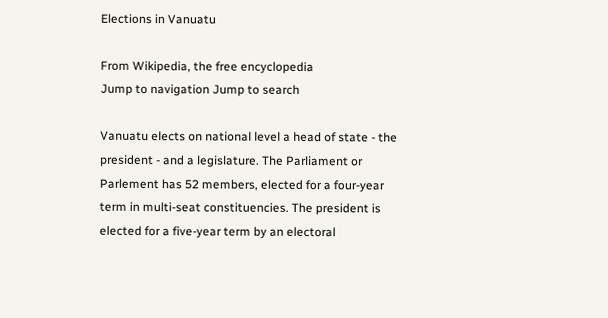Elections in Vanuatu

From Wikipedia, the free encyclopedia
Jump to navigation Jump to search

Vanuatu elects on national level a head of state - the president - and a legislature. The Parliament or Parlement has 52 members, elected for a four-year term in multi-seat constituencies. The president is elected for a five-year term by an electoral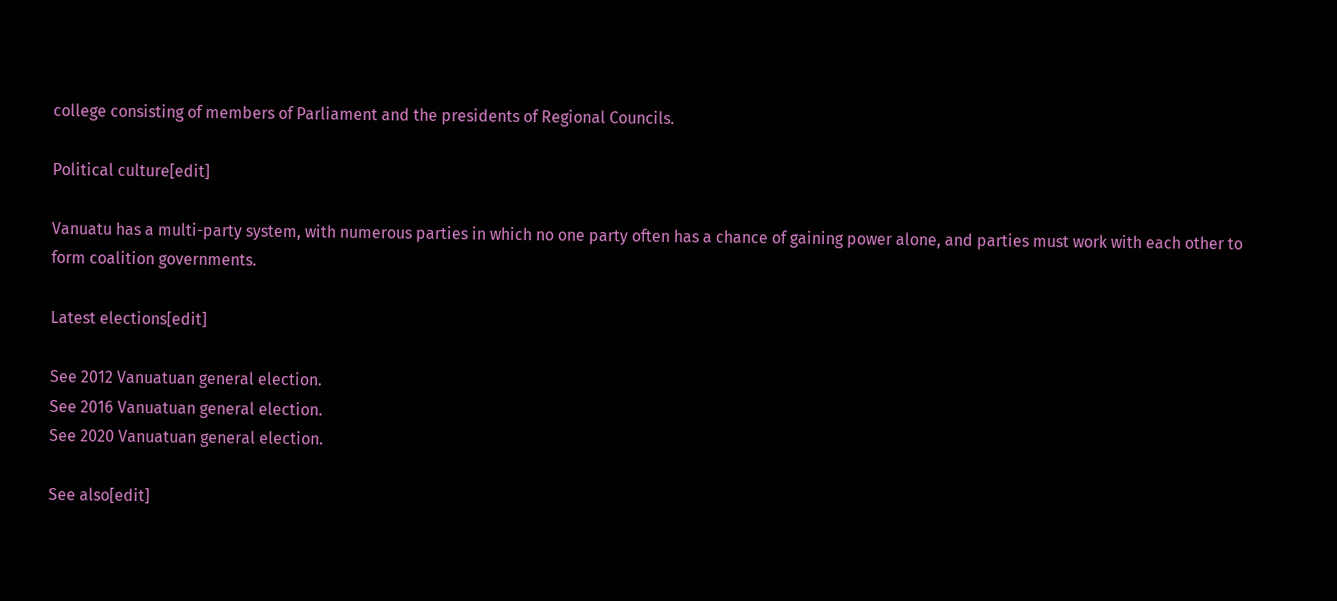college consisting of members of Parliament and the presidents of Regional Councils.

Political culture[edit]

Vanuatu has a multi-party system, with numerous parties in which no one party often has a chance of gaining power alone, and parties must work with each other to form coalition governments.

Latest elections[edit]

See 2012 Vanuatuan general election.
See 2016 Vanuatuan general election.
See 2020 Vanuatuan general election.

See also[edit]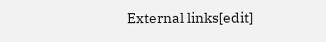External links[edit]